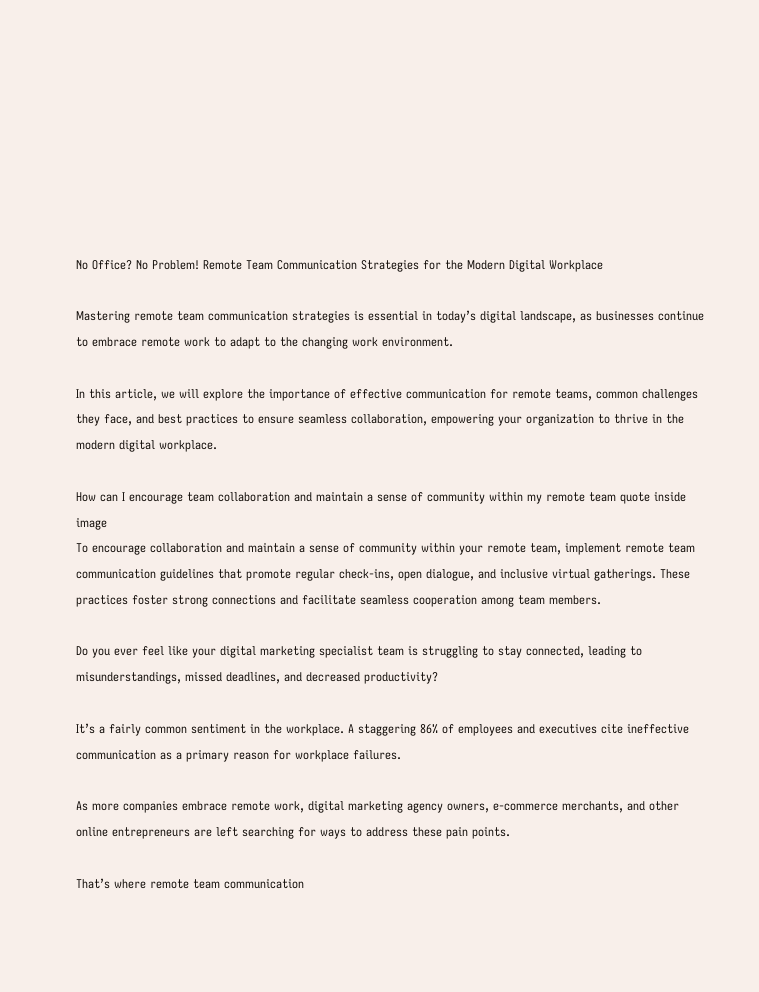No Office? No Problem! Remote Team Communication Strategies for the Modern Digital Workplace

Mastering remote team communication strategies is essential in today’s digital landscape, as businesses continue to embrace remote work to adapt to the changing work environment.

In this article, we will explore the importance of effective communication for remote teams, common challenges they face, and best practices to ensure seamless collaboration, empowering your organization to thrive in the modern digital workplace.

How can I encourage team collaboration and maintain a sense of community within my remote team quote inside image
To encourage collaboration and maintain a sense of community within your remote team, implement remote team communication guidelines that promote regular check-ins, open dialogue, and inclusive virtual gatherings. These practices foster strong connections and facilitate seamless cooperation among team members.

Do you ever feel like your digital marketing specialist team is struggling to stay connected, leading to misunderstandings, missed deadlines, and decreased productivity?

It’s a fairly common sentiment in the workplace. A staggering 86% of employees and executives cite ineffective communication as a primary reason for workplace failures.

As more companies embrace remote work, digital marketing agency owners, e-commerce merchants, and other online entrepreneurs are left searching for ways to address these pain points.

That’s where remote team communication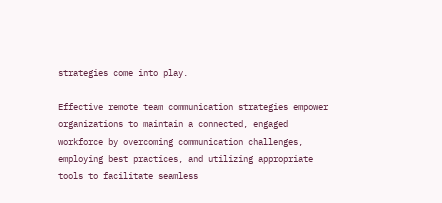strategies come into play.

Effective remote team communication strategies empower organizations to maintain a connected, engaged workforce by overcoming communication challenges, employing best practices, and utilizing appropriate tools to facilitate seamless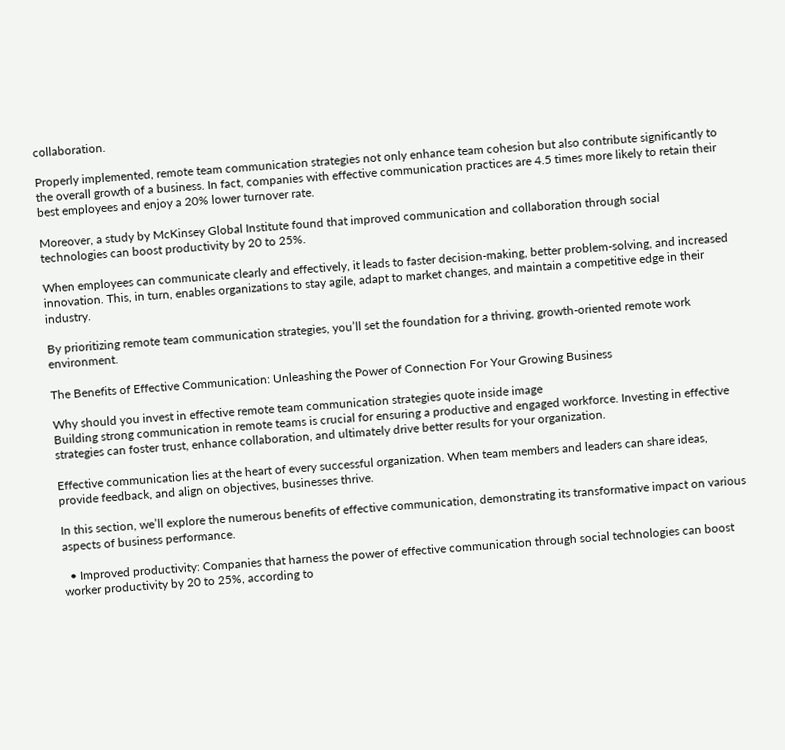collaboration.

Properly implemented, remote team communication strategies not only enhance team cohesion but also contribute significantly to the overall growth of a business. In fact, companies with effective communication practices are 4.5 times more likely to retain their best employees and enjoy a 20% lower turnover rate.

Moreover, a study by McKinsey Global Institute found that improved communication and collaboration through social technologies can boost productivity by 20 to 25%.

When employees can communicate clearly and effectively, it leads to faster decision-making, better problem-solving, and increased innovation. This, in turn, enables organizations to stay agile, adapt to market changes, and maintain a competitive edge in their industry.

By prioritizing remote team communication strategies, you’ll set the foundation for a thriving, growth-oriented remote work environment.

The Benefits of Effective Communication: Unleashing the Power of Connection For Your Growing Business

Why should you invest in effective remote team communication strategies quote inside image
Building strong communication in remote teams is crucial for ensuring a productive and engaged workforce. Investing in effective strategies can foster trust, enhance collaboration, and ultimately drive better results for your organization.

Effective communication lies at the heart of every successful organization. When team members and leaders can share ideas, provide feedback, and align on objectives, businesses thrive.

In this section, we’ll explore the numerous benefits of effective communication, demonstrating its transformative impact on various aspects of business performance.

  • Improved productivity: Companies that harness the power of effective communication through social technologies can boost worker productivity by 20 to 25%, according to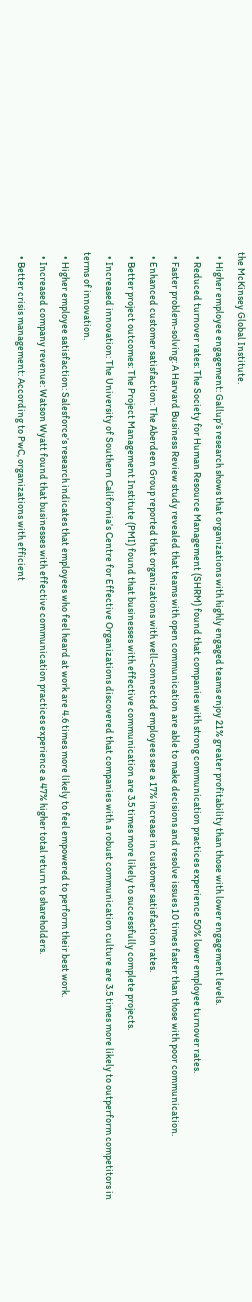the McKinsey Global Institute.
  • Higher employee engagement: Gallup’s research shows that organizations with highly engaged teams enjoy 21% greater profitability than those with lower engagement levels.
  • Reduced turnover rates: The Society for Human Resource Management (SHRM) found that companies with strong communication practices experience 50% lower employee turnover rates.
  • Faster problem-solving: A Harvard Business Review study revealed that teams with open communication are able to make decisions and resolve issues 10 times faster than those with poor communication.
  • Enhanced customer satisfaction: The Aberdeen Group reported that organizations with well-connected employees see a 17% increase in customer satisfaction rates.
  • Better project outcomes: The Project Management Institute (PMI) found that businesses with effective communication are 3.5 times more likely to successfully complete projects.
  • Increased innovation: The University of Southern California’s Centre for Effective Organizations discovered that companies with a robust communication culture are 3.5 times more likely to outperform competitors in terms of innovation.
  • Higher employee satisfaction: Salesforce’s research indicates that employees who feel heard at work are 4.6 times more likely to feel empowered to perform their best work.
  • Increased company revenue: Watson Wyatt found that businesses with effective communication practices experience a 47% higher total return to shareholders.
  • Better crisis management: According to PwC, organizations with efficient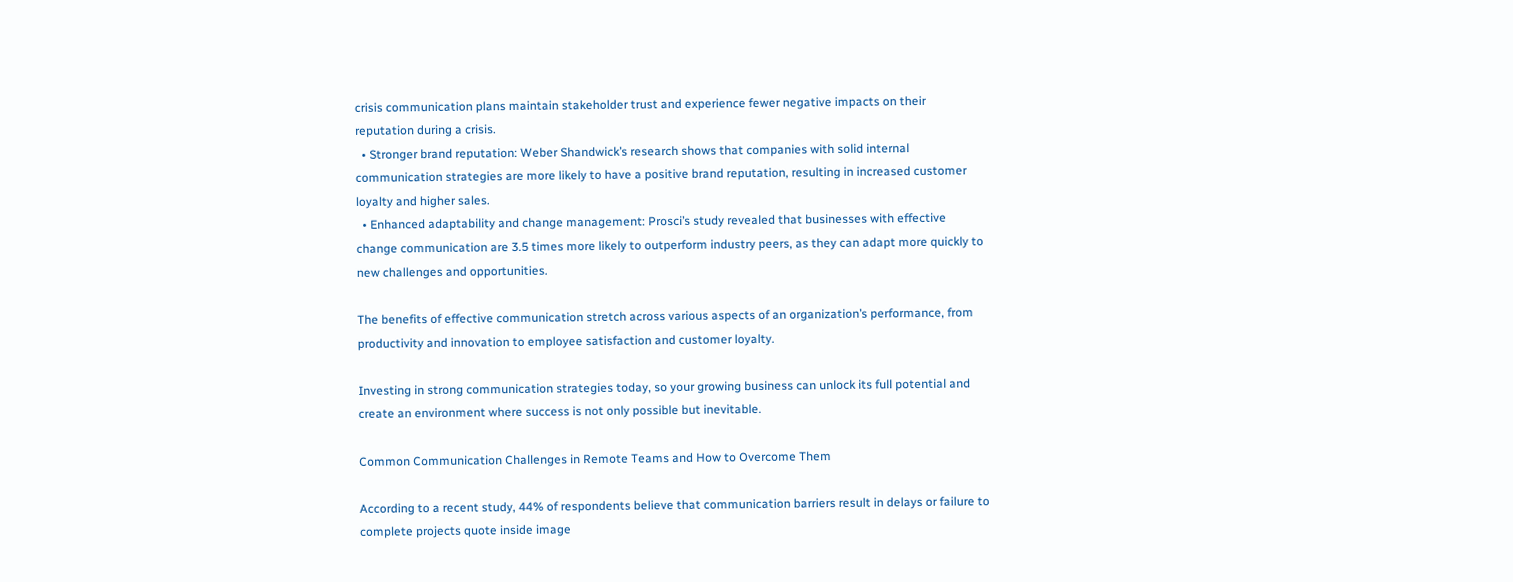crisis communication plans maintain stakeholder trust and experience fewer negative impacts on their reputation during a crisis.
  • Stronger brand reputation: Weber Shandwick’s research shows that companies with solid internal communication strategies are more likely to have a positive brand reputation, resulting in increased customer loyalty and higher sales.
  • Enhanced adaptability and change management: Prosci’s study revealed that businesses with effective change communication are 3.5 times more likely to outperform industry peers, as they can adapt more quickly to new challenges and opportunities.

The benefits of effective communication stretch across various aspects of an organization’s performance, from productivity and innovation to employee satisfaction and customer loyalty.

Investing in strong communication strategies today, so your growing business can unlock its full potential and create an environment where success is not only possible but inevitable.

Common Communication Challenges in Remote Teams and How to Overcome Them

According to a recent study, 44% of respondents believe that communication barriers result in delays or failure to complete projects quote inside image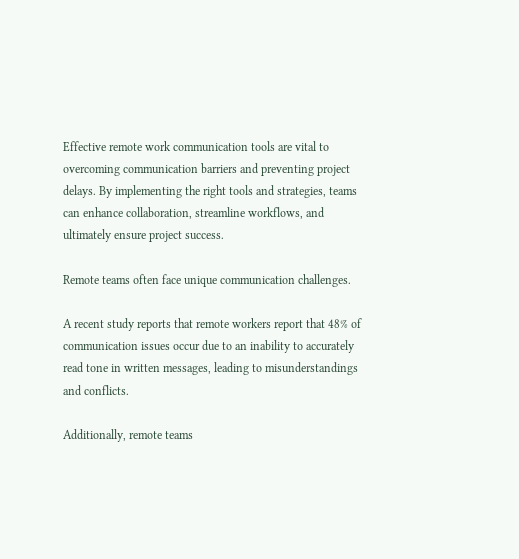Effective remote work communication tools are vital to overcoming communication barriers and preventing project delays. By implementing the right tools and strategies, teams can enhance collaboration, streamline workflows, and ultimately ensure project success.

Remote teams often face unique communication challenges.

A recent study reports that remote workers report that 48% of communication issues occur due to an inability to accurately read tone in written messages, leading to misunderstandings and conflicts.

Additionally, remote teams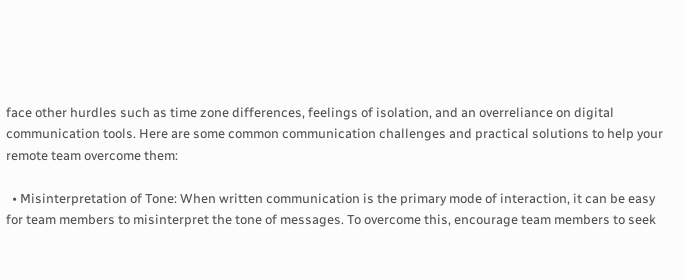face other hurdles such as time zone differences, feelings of isolation, and an overreliance on digital communication tools. Here are some common communication challenges and practical solutions to help your remote team overcome them:

  • Misinterpretation of Tone: When written communication is the primary mode of interaction, it can be easy for team members to misinterpret the tone of messages. To overcome this, encourage team members to seek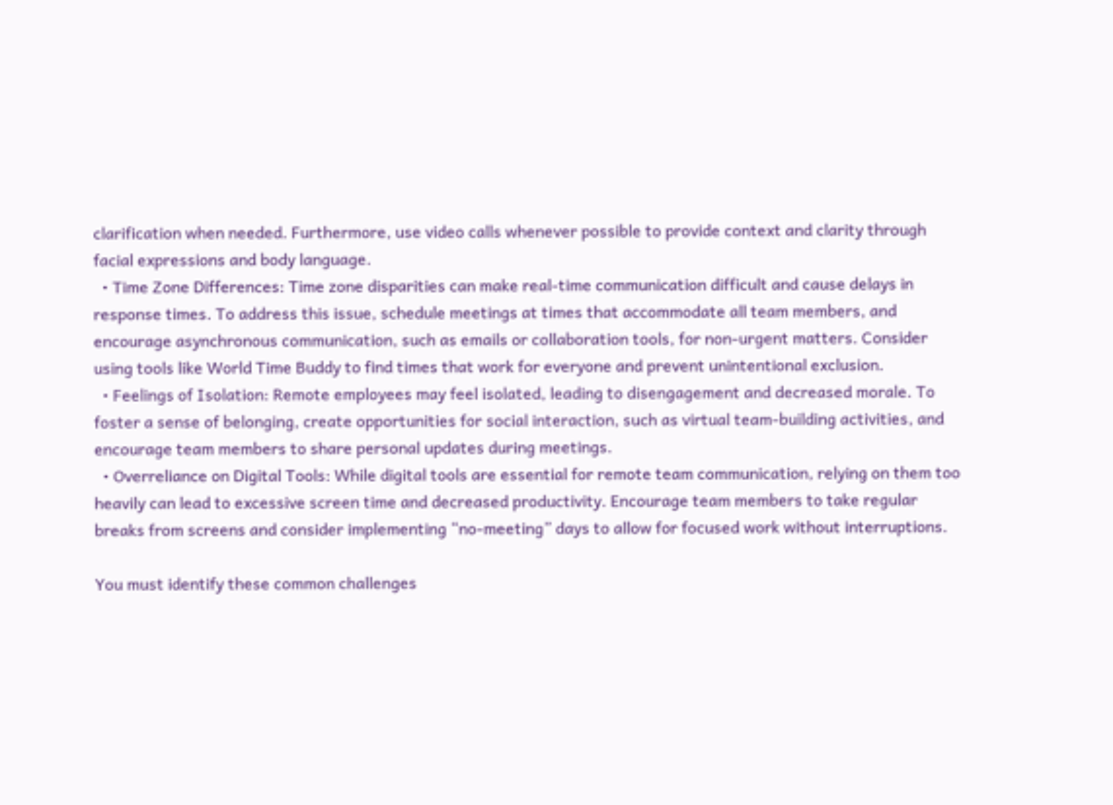clarification when needed. Furthermore, use video calls whenever possible to provide context and clarity through facial expressions and body language.
  • Time Zone Differences: Time zone disparities can make real-time communication difficult and cause delays in response times. To address this issue, schedule meetings at times that accommodate all team members, and encourage asynchronous communication, such as emails or collaboration tools, for non-urgent matters. Consider using tools like World Time Buddy to find times that work for everyone and prevent unintentional exclusion.
  • Feelings of Isolation: Remote employees may feel isolated, leading to disengagement and decreased morale. To foster a sense of belonging, create opportunities for social interaction, such as virtual team-building activities, and encourage team members to share personal updates during meetings.
  • Overreliance on Digital Tools: While digital tools are essential for remote team communication, relying on them too heavily can lead to excessive screen time and decreased productivity. Encourage team members to take regular breaks from screens and consider implementing “no-meeting” days to allow for focused work without interruptions.

You must identify these common challenges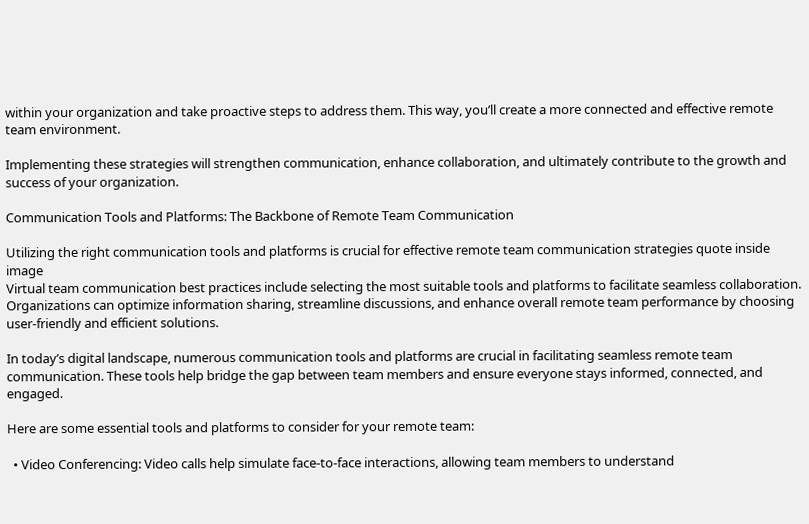within your organization and take proactive steps to address them. This way, you’ll create a more connected and effective remote team environment.

Implementing these strategies will strengthen communication, enhance collaboration, and ultimately contribute to the growth and success of your organization.

Communication Tools and Platforms: The Backbone of Remote Team Communication

Utilizing the right communication tools and platforms is crucial for effective remote team communication strategies quote inside image
Virtual team communication best practices include selecting the most suitable tools and platforms to facilitate seamless collaboration. Organizations can optimize information sharing, streamline discussions, and enhance overall remote team performance by choosing user-friendly and efficient solutions.

In today’s digital landscape, numerous communication tools and platforms are crucial in facilitating seamless remote team communication. These tools help bridge the gap between team members and ensure everyone stays informed, connected, and engaged.

Here are some essential tools and platforms to consider for your remote team:

  • Video Conferencing: Video calls help simulate face-to-face interactions, allowing team members to understand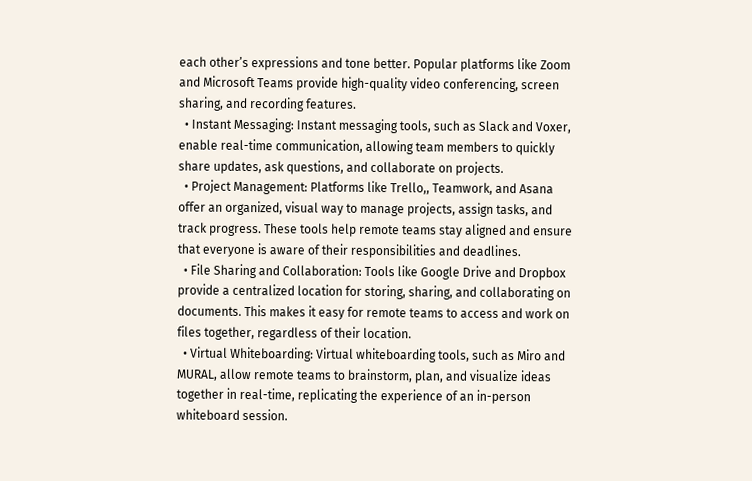each other’s expressions and tone better. Popular platforms like Zoom and Microsoft Teams provide high-quality video conferencing, screen sharing, and recording features.
  • Instant Messaging: Instant messaging tools, such as Slack and Voxer, enable real-time communication, allowing team members to quickly share updates, ask questions, and collaborate on projects.
  • Project Management: Platforms like Trello,, Teamwork, and Asana offer an organized, visual way to manage projects, assign tasks, and track progress. These tools help remote teams stay aligned and ensure that everyone is aware of their responsibilities and deadlines.
  • File Sharing and Collaboration: Tools like Google Drive and Dropbox provide a centralized location for storing, sharing, and collaborating on documents. This makes it easy for remote teams to access and work on files together, regardless of their location.
  • Virtual Whiteboarding: Virtual whiteboarding tools, such as Miro and MURAL, allow remote teams to brainstorm, plan, and visualize ideas together in real-time, replicating the experience of an in-person whiteboard session.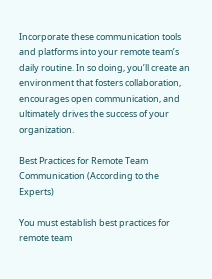Incorporate these communication tools and platforms into your remote team’s daily routine. In so doing, you’ll create an environment that fosters collaboration, encourages open communication, and ultimately drives the success of your organization.

Best Practices for Remote Team Communication (According to the Experts)

You must establish best practices for remote team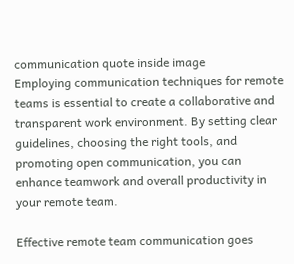communication quote inside image
Employing communication techniques for remote teams is essential to create a collaborative and transparent work environment. By setting clear guidelines, choosing the right tools, and promoting open communication, you can enhance teamwork and overall productivity in your remote team.

Effective remote team communication goes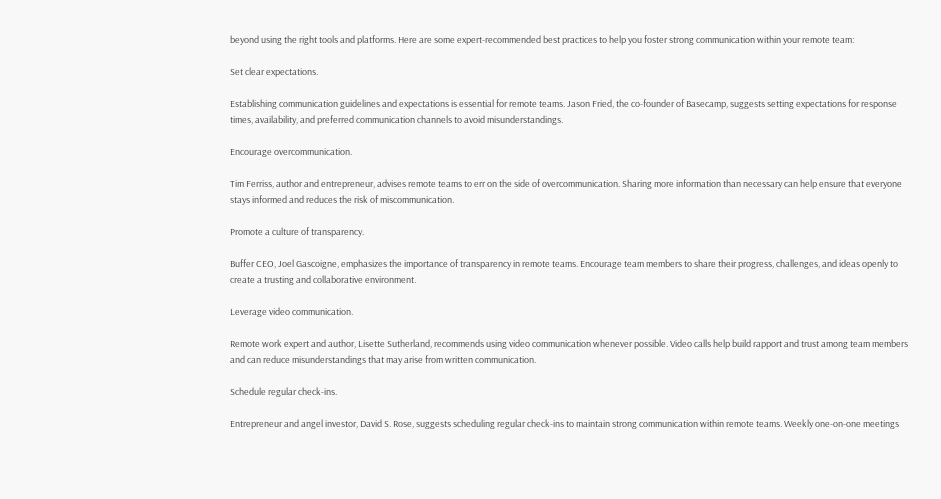beyond using the right tools and platforms. Here are some expert-recommended best practices to help you foster strong communication within your remote team:

Set clear expectations.

Establishing communication guidelines and expectations is essential for remote teams. Jason Fried, the co-founder of Basecamp, suggests setting expectations for response times, availability, and preferred communication channels to avoid misunderstandings.

Encourage overcommunication.

Tim Ferriss, author and entrepreneur, advises remote teams to err on the side of overcommunication. Sharing more information than necessary can help ensure that everyone stays informed and reduces the risk of miscommunication.

Promote a culture of transparency.

Buffer CEO, Joel Gascoigne, emphasizes the importance of transparency in remote teams. Encourage team members to share their progress, challenges, and ideas openly to create a trusting and collaborative environment.

Leverage video communication.

Remote work expert and author, Lisette Sutherland, recommends using video communication whenever possible. Video calls help build rapport and trust among team members and can reduce misunderstandings that may arise from written communication.

Schedule regular check-ins.

Entrepreneur and angel investor, David S. Rose, suggests scheduling regular check-ins to maintain strong communication within remote teams. Weekly one-on-one meetings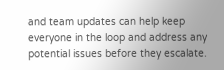and team updates can help keep everyone in the loop and address any potential issues before they escalate.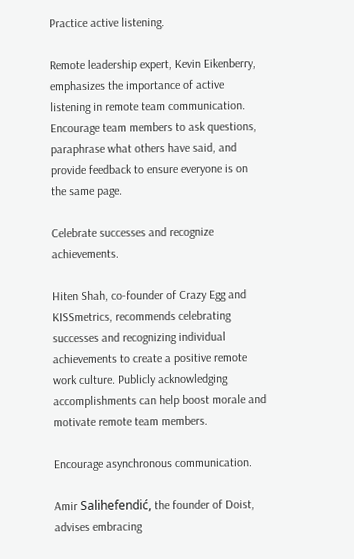Practice active listening.

Remote leadership expert, Kevin Eikenberry, emphasizes the importance of active listening in remote team communication. Encourage team members to ask questions, paraphrase what others have said, and provide feedback to ensure everyone is on the same page.

Celebrate successes and recognize achievements.

Hiten Shah, co-founder of Crazy Egg and KISSmetrics, recommends celebrating successes and recognizing individual achievements to create a positive remote work culture. Publicly acknowledging accomplishments can help boost morale and motivate remote team members.

Encourage asynchronous communication.

Amir Salihefendić, the founder of Doist, advises embracing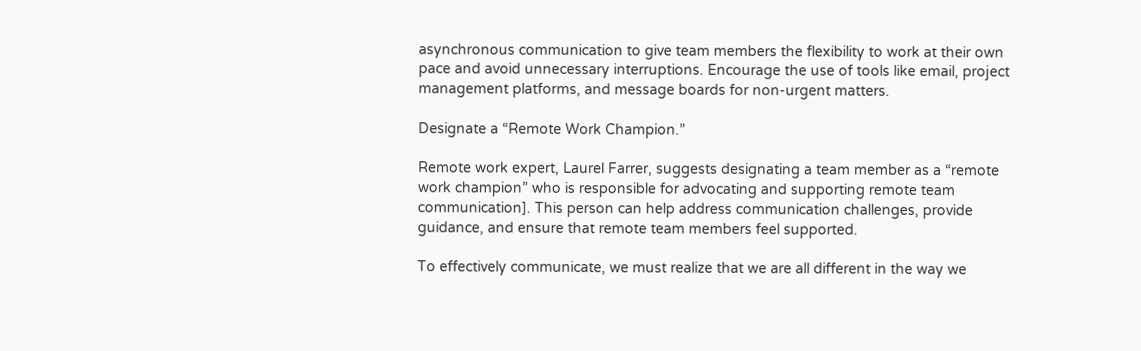asynchronous communication to give team members the flexibility to work at their own pace and avoid unnecessary interruptions. Encourage the use of tools like email, project management platforms, and message boards for non-urgent matters.

Designate a “Remote Work Champion.”

Remote work expert, Laurel Farrer, suggests designating a team member as a “remote work champion” who is responsible for advocating and supporting remote team communication]. This person can help address communication challenges, provide guidance, and ensure that remote team members feel supported.

To effectively communicate, we must realize that we are all different in the way we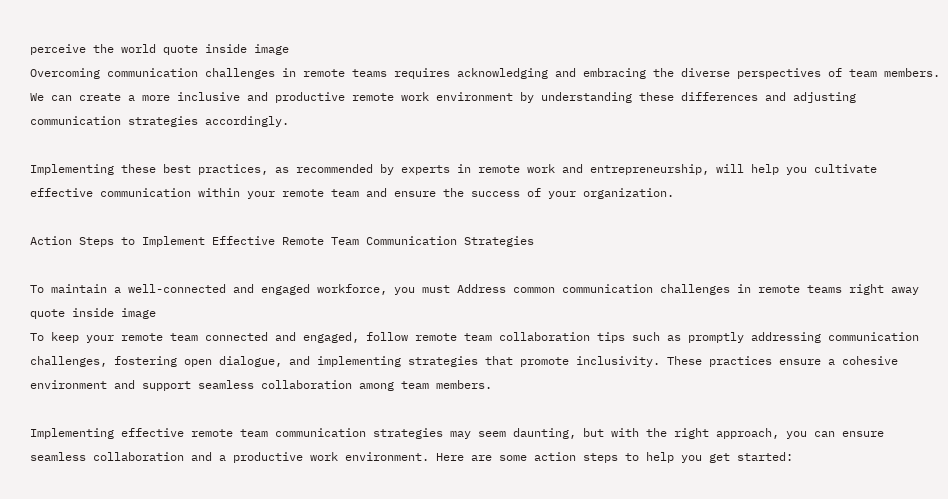perceive the world quote inside image
Overcoming communication challenges in remote teams requires acknowledging and embracing the diverse perspectives of team members. We can create a more inclusive and productive remote work environment by understanding these differences and adjusting communication strategies accordingly.

Implementing these best practices, as recommended by experts in remote work and entrepreneurship, will help you cultivate effective communication within your remote team and ensure the success of your organization.

Action Steps to Implement Effective Remote Team Communication Strategies

To maintain a well-connected and engaged workforce, you must Address common communication challenges in remote teams right away quote inside image
To keep your remote team connected and engaged, follow remote team collaboration tips such as promptly addressing communication challenges, fostering open dialogue, and implementing strategies that promote inclusivity. These practices ensure a cohesive environment and support seamless collaboration among team members.

Implementing effective remote team communication strategies may seem daunting, but with the right approach, you can ensure seamless collaboration and a productive work environment. Here are some action steps to help you get started: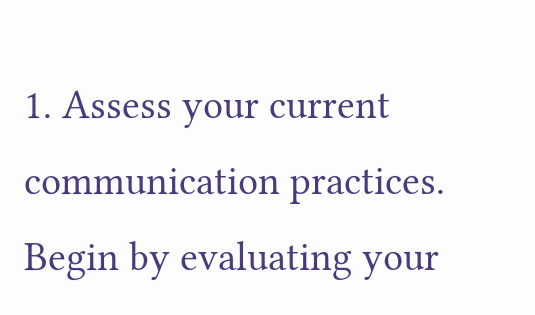1. Assess your current communication practices. Begin by evaluating your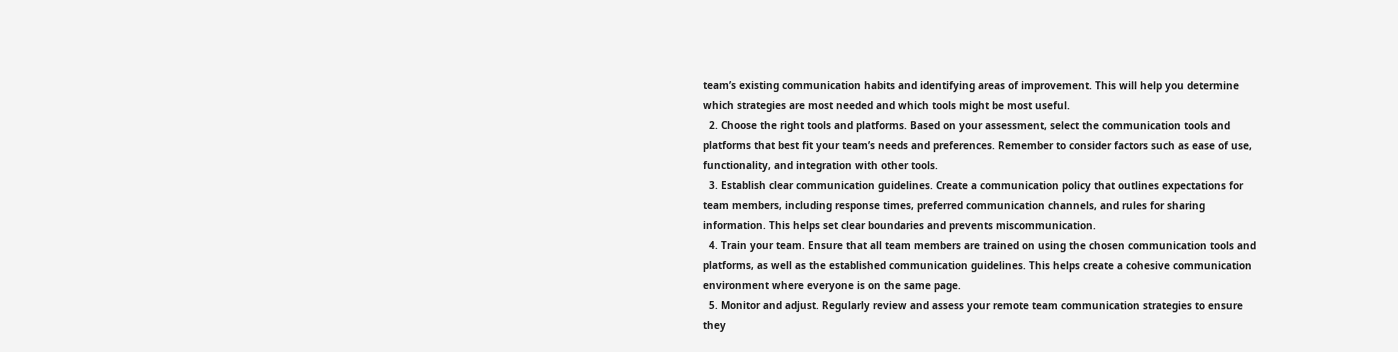team’s existing communication habits and identifying areas of improvement. This will help you determine which strategies are most needed and which tools might be most useful.
  2. Choose the right tools and platforms. Based on your assessment, select the communication tools and platforms that best fit your team’s needs and preferences. Remember to consider factors such as ease of use, functionality, and integration with other tools.
  3. Establish clear communication guidelines. Create a communication policy that outlines expectations for team members, including response times, preferred communication channels, and rules for sharing information. This helps set clear boundaries and prevents miscommunication.
  4. Train your team. Ensure that all team members are trained on using the chosen communication tools and platforms, as well as the established communication guidelines. This helps create a cohesive communication environment where everyone is on the same page.
  5. Monitor and adjust. Regularly review and assess your remote team communication strategies to ensure they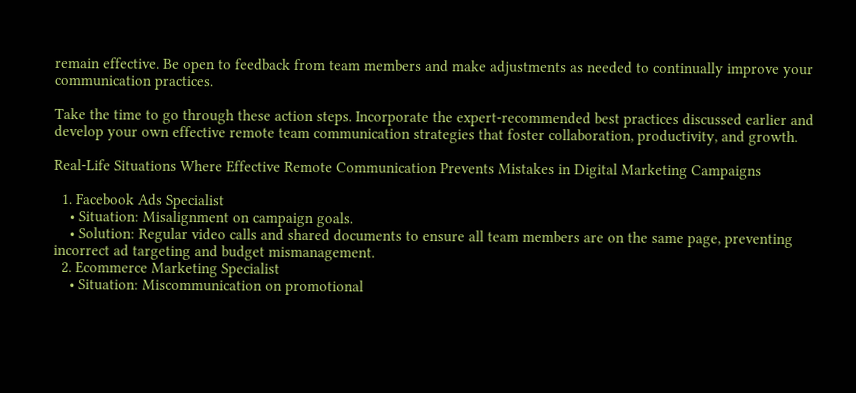remain effective. Be open to feedback from team members and make adjustments as needed to continually improve your communication practices.

Take the time to go through these action steps. Incorporate the expert-recommended best practices discussed earlier and develop your own effective remote team communication strategies that foster collaboration, productivity, and growth.

Real-Life Situations Where Effective Remote Communication Prevents Mistakes in Digital Marketing Campaigns

  1. Facebook Ads Specialist
    • Situation: Misalignment on campaign goals.
    • Solution: Regular video calls and shared documents to ensure all team members are on the same page, preventing incorrect ad targeting and budget mismanagement.
  2. Ecommerce Marketing Specialist
    • Situation: Miscommunication on promotional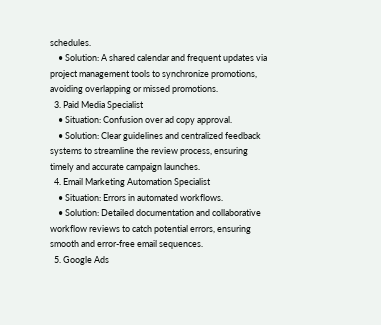schedules.
    • Solution: A shared calendar and frequent updates via project management tools to synchronize promotions, avoiding overlapping or missed promotions.
  3. Paid Media Specialist
    • Situation: Confusion over ad copy approval.
    • Solution: Clear guidelines and centralized feedback systems to streamline the review process, ensuring timely and accurate campaign launches.
  4. Email Marketing Automation Specialist
    • Situation: Errors in automated workflows.
    • Solution: Detailed documentation and collaborative workflow reviews to catch potential errors, ensuring smooth and error-free email sequences.
  5. Google Ads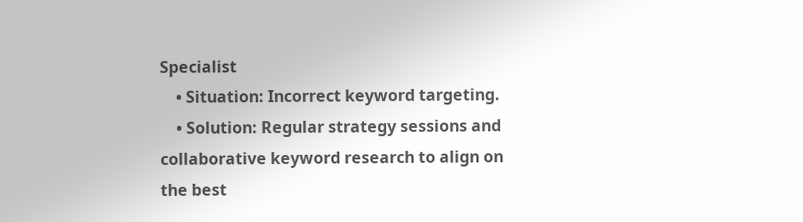Specialist
    • Situation: Incorrect keyword targeting.
    • Solution: Regular strategy sessions and collaborative keyword research to align on the best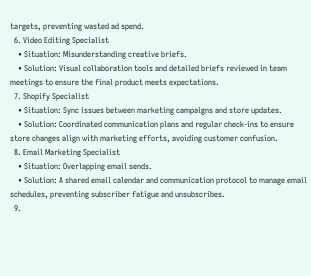targets, preventing wasted ad spend.
  6. Video Editing Specialist
    • Situation: Misunderstanding creative briefs.
    • Solution: Visual collaboration tools and detailed briefs reviewed in team meetings to ensure the final product meets expectations.
  7. Shopify Specialist
    • Situation: Sync issues between marketing campaigns and store updates.
    • Solution: Coordinated communication plans and regular check-ins to ensure store changes align with marketing efforts, avoiding customer confusion.
  8. Email Marketing Specialist
    • Situation: Overlapping email sends.
    • Solution: A shared email calendar and communication protocol to manage email schedules, preventing subscriber fatigue and unsubscribes.
  9.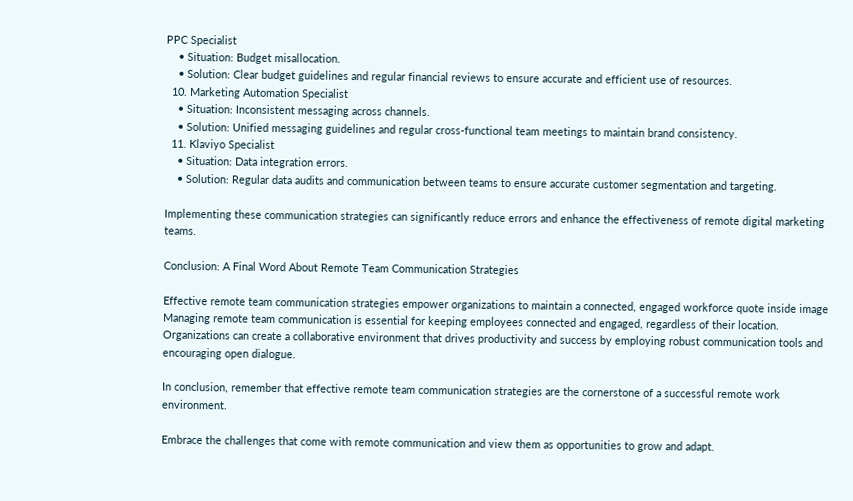PPC Specialist
    • Situation: Budget misallocation.
    • Solution: Clear budget guidelines and regular financial reviews to ensure accurate and efficient use of resources.
  10. Marketing Automation Specialist
    • Situation: Inconsistent messaging across channels.
    • Solution: Unified messaging guidelines and regular cross-functional team meetings to maintain brand consistency.
  11. Klaviyo Specialist
    • Situation: Data integration errors.
    • Solution: Regular data audits and communication between teams to ensure accurate customer segmentation and targeting.

Implementing these communication strategies can significantly reduce errors and enhance the effectiveness of remote digital marketing teams.

Conclusion: A Final Word About Remote Team Communication Strategies

Effective remote team communication strategies empower organizations to maintain a connected, engaged workforce quote inside image
Managing remote team communication is essential for keeping employees connected and engaged, regardless of their location. Organizations can create a collaborative environment that drives productivity and success by employing robust communication tools and encouraging open dialogue.

In conclusion, remember that effective remote team communication strategies are the cornerstone of a successful remote work environment.

Embrace the challenges that come with remote communication and view them as opportunities to grow and adapt.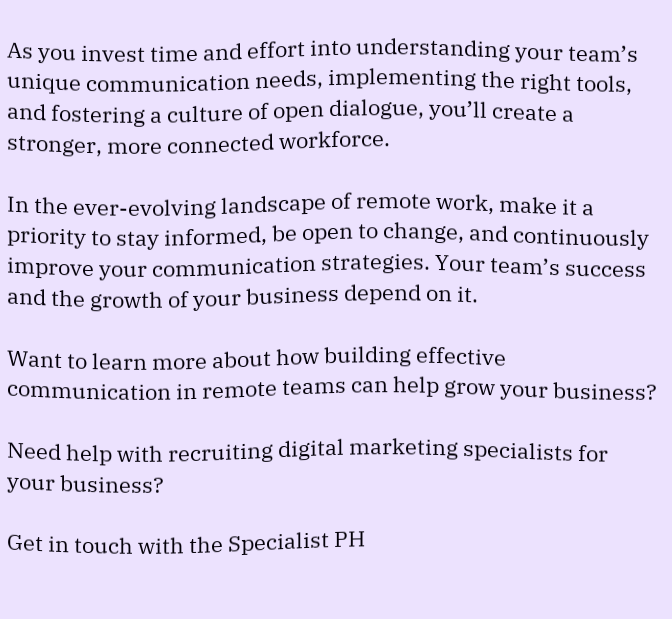As you invest time and effort into understanding your team’s unique communication needs, implementing the right tools, and fostering a culture of open dialogue, you’ll create a stronger, more connected workforce.

In the ever-evolving landscape of remote work, make it a priority to stay informed, be open to change, and continuously improve your communication strategies. Your team’s success and the growth of your business depend on it.

Want to learn more about how building effective communication in remote teams can help grow your business?

Need help with recruiting digital marketing specialists for your business?

Get in touch with the Specialist PH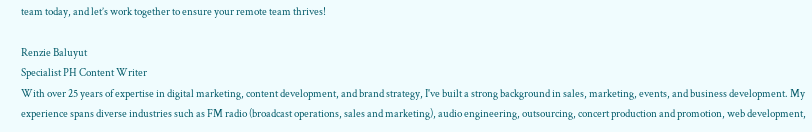team today, and let’s work together to ensure your remote team thrives!

Renzie Baluyut
Specialist PH Content Writer
With over 25 years of expertise in digital marketing, content development, and brand strategy, I've built a strong background in sales, marketing, events, and business development. My experience spans diverse industries such as FM radio (broadcast operations, sales and marketing), audio engineering, outsourcing, concert production and promotion, web development,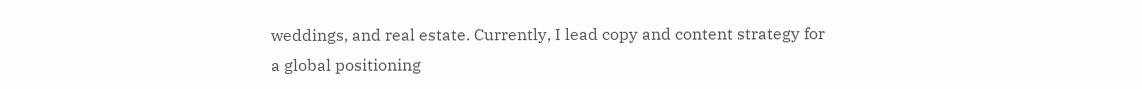weddings, and real estate. Currently, I lead copy and content strategy for a global positioning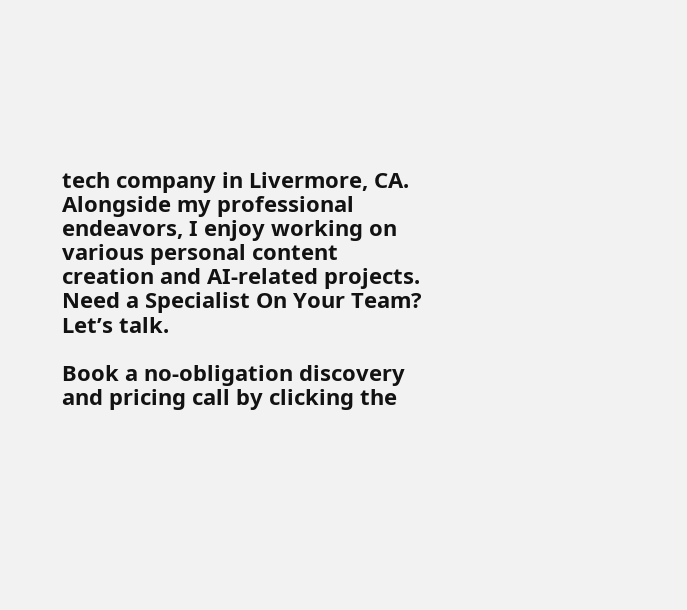tech company in Livermore, CA. Alongside my professional endeavors, I enjoy working on various personal content creation and AI-related projects.
Need a Specialist On Your Team? Let’s talk.

Book a no-obligation discovery and pricing call by clicking the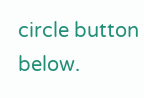circle button below.